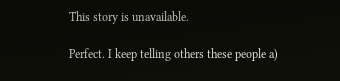This story is unavailable.

Perfect. I keep telling others these people a)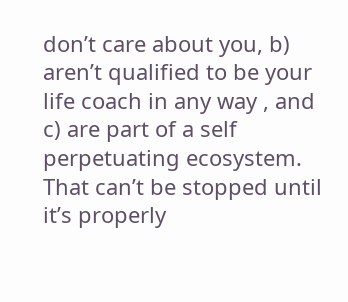don’t care about you, b) aren’t qualified to be your life coach in any way , and c) are part of a self perpetuating ecosystem. That can’t be stopped until it’s properly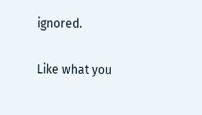ignored.

Like what you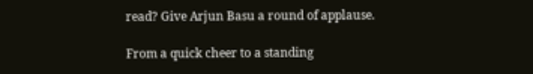read? Give Arjun Basu a round of applause.

From a quick cheer to a standing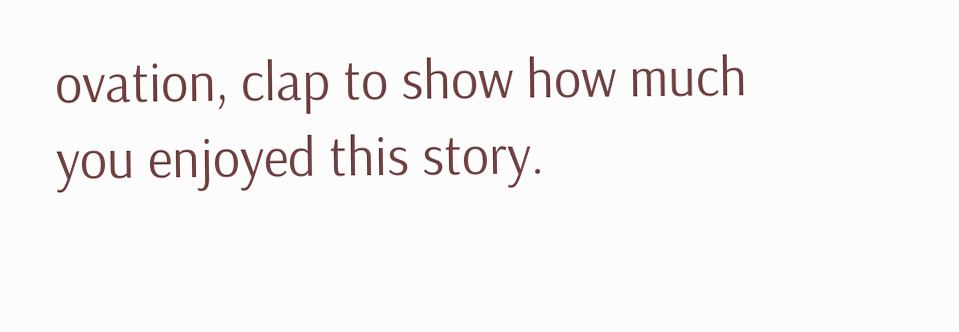ovation, clap to show how much you enjoyed this story.